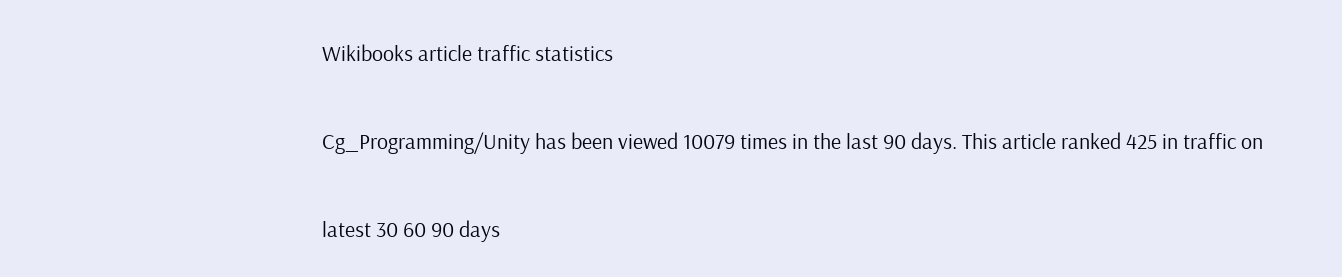Wikibooks article traffic statistics

Cg_Programming/Unity has been viewed 10079 times in the last 90 days. This article ranked 425 in traffic on

latest 30 60 90 days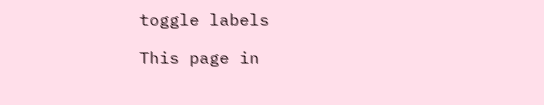toggle labels

This page in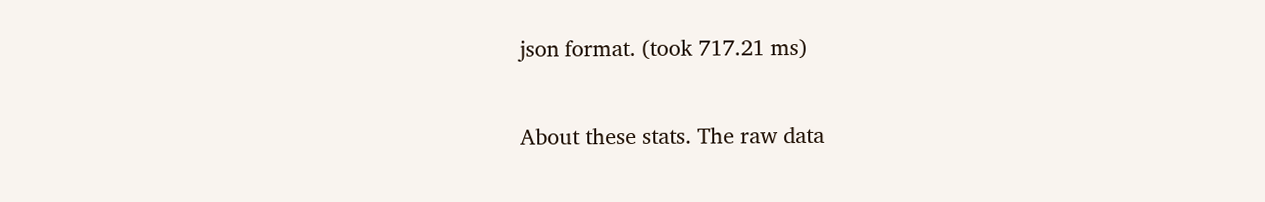json format. (took 717.21 ms)

About these stats. The raw data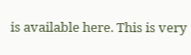is available here. This is very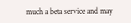much a beta service and may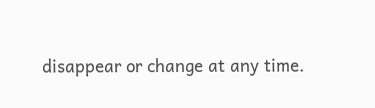disappear or change at any time.